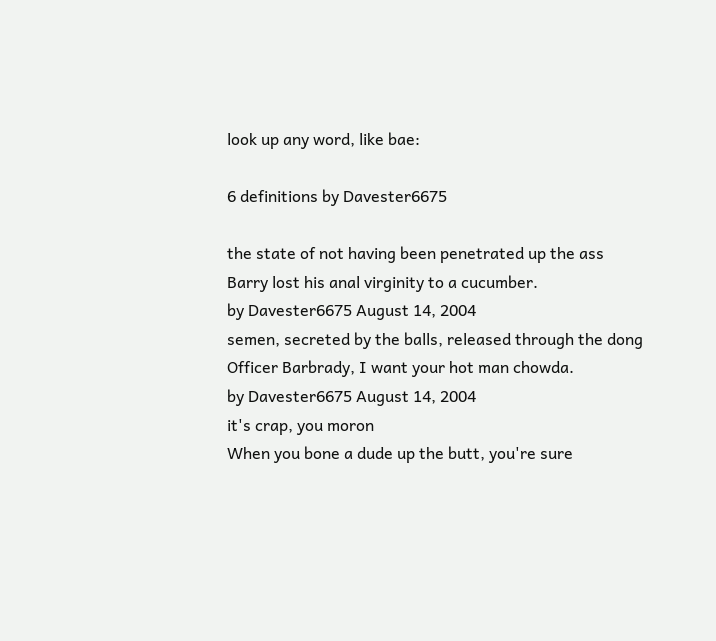look up any word, like bae:

6 definitions by Davester6675

the state of not having been penetrated up the ass
Barry lost his anal virginity to a cucumber.
by Davester6675 August 14, 2004
semen, secreted by the balls, released through the dong
Officer Barbrady, I want your hot man chowda.
by Davester6675 August 14, 2004
it's crap, you moron
When you bone a dude up the butt, you're sure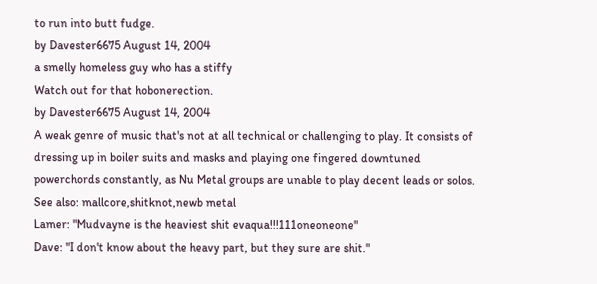to run into butt fudge.
by Davester6675 August 14, 2004
a smelly homeless guy who has a stiffy
Watch out for that hobonerection.
by Davester6675 August 14, 2004
A weak genre of music that's not at all technical or challenging to play. It consists of dressing up in boiler suits and masks and playing one fingered downtuned powerchords constantly, as Nu Metal groups are unable to play decent leads or solos.
See also: mallcore,shitknot,newb metal
Lamer: "Mudvayne is the heaviest shit evaqua!!!111oneoneone"
Dave: "I don't know about the heavy part, but they sure are shit."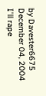by Davester6675 December 04, 2004
I'll rape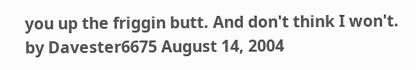you up the friggin butt. And don't think I won't.
by Davester6675 August 14, 2004